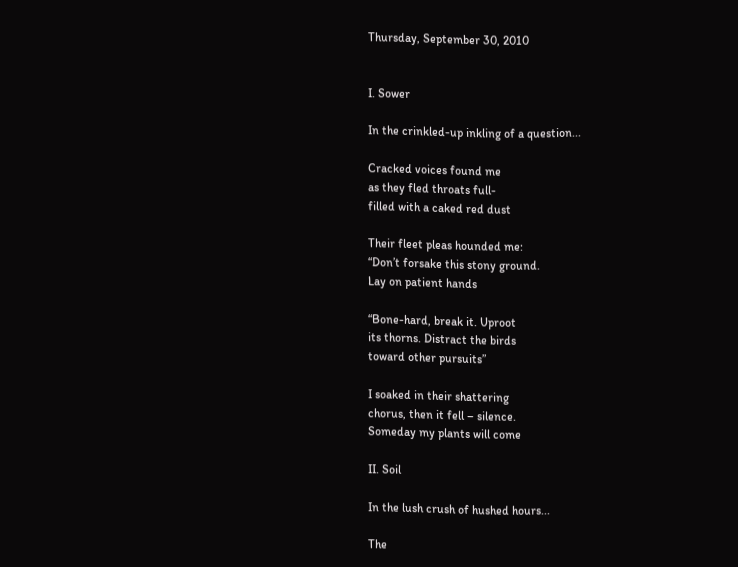Thursday, September 30, 2010


I. Sower

In the crinkled-up inkling of a question...

Cracked voices found me
as they fled throats full-
filled with a caked red dust

Their fleet pleas hounded me:
“Don’t forsake this stony ground.
Lay on patient hands

“Bone-hard, break it. Uproot
its thorns. Distract the birds
toward other pursuits”

I soaked in their shattering
chorus, then it fell – silence.
Someday my plants will come

II. Soil

In the lush crush of hushed hours...

The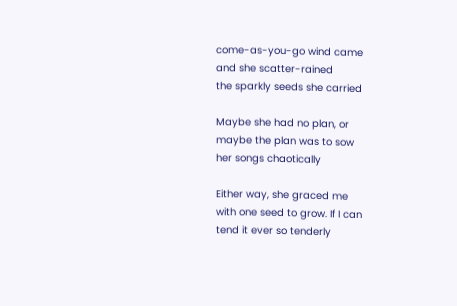come-as-you-go wind came
and she scatter-rained
the sparkly seeds she carried

Maybe she had no plan, or
maybe the plan was to sow
her songs chaotically

Either way, she graced me
with one seed to grow. If I can
tend it ever so tenderly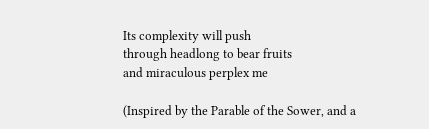Its complexity will push
through headlong to bear fruits
and miraculous perplex me

(Inspired by the Parable of the Sower, and a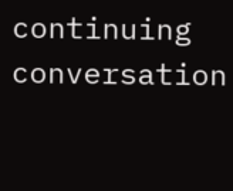continuing conversation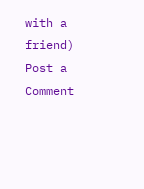with a friend)
Post a Comment